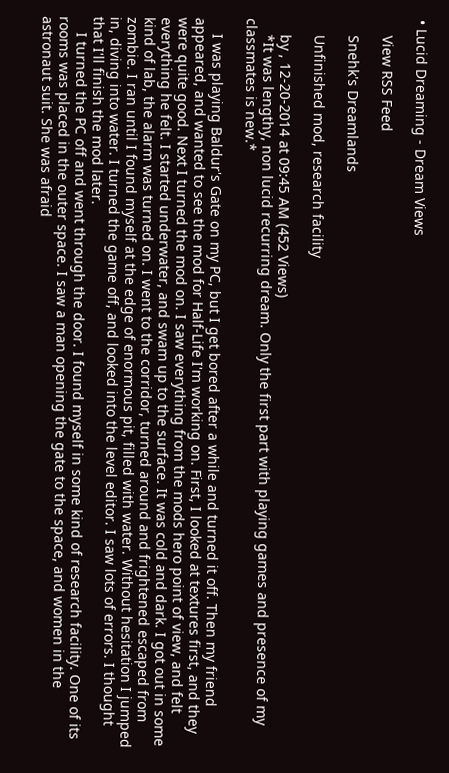• Lucid Dreaming - Dream Views

    View RSS Feed

    Snehk's Dreamlands

    Unfinished mod, research facility

    by , 12-20-2014 at 09:45 AM (452 Views)
    *It was lengthy, non lucid recurring dream. Only the first part with playing games and presence of my classmates is new.*

    I was playing Baldur's Gate on my PC, but I get bored after a while and turned it off. Then my friend appeared, and wanted to see the mod for Half-Life I'm working on. First, I looked at textures first, and they were quite good. Next I turned the mod on. I saw everything from the mods hero point of view, and felt everything he felt. I started underwater, and swam up to the surface. It was cold and dark. I got out in some kind of lab, the alarm was turned on. I went to the corridor, turned around and frightened escaped from zombie. I ran until I found myself at the edge of enormous pit, filled with water. Without hesitation I jumped in, diving into water. I turned the game off, and looked into the level editor. I saw lots of errors. I thought that I'll finish the mod later.
    I turned the PC off and went through the door. I found myself in some kind of research facility. One of its rooms was placed in the outer space. I saw a man opening the gate to the space, and women in the astronaut suit. She was afraid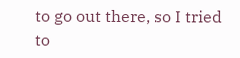to go out there, so I tried to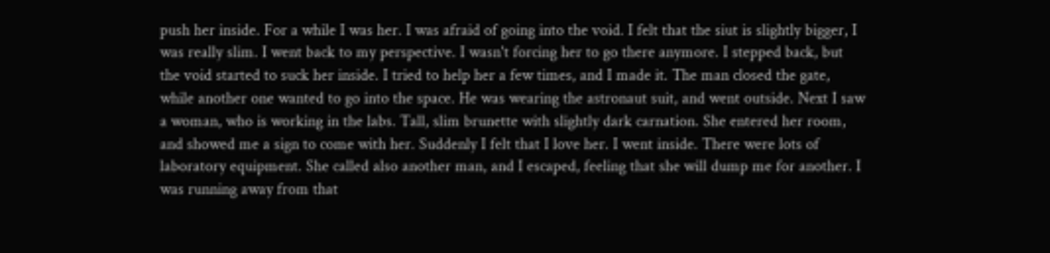push her inside. For a while I was her. I was afraid of going into the void. I felt that the siut is slightly bigger, I was really slim. I went back to my perspective. I wasn't forcing her to go there anymore. I stepped back, but the void started to suck her inside. I tried to help her a few times, and I made it. The man closed the gate, while another one wanted to go into the space. He was wearing the astronaut suit, and went outside. Next I saw a woman, who is working in the labs. Tall, slim brunette with slightly dark carnation. She entered her room, and showed me a sign to come with her. Suddenly I felt that I love her. I went inside. There were lots of laboratory equipment. She called also another man, and I escaped, feeling that she will dump me for another. I was running away from that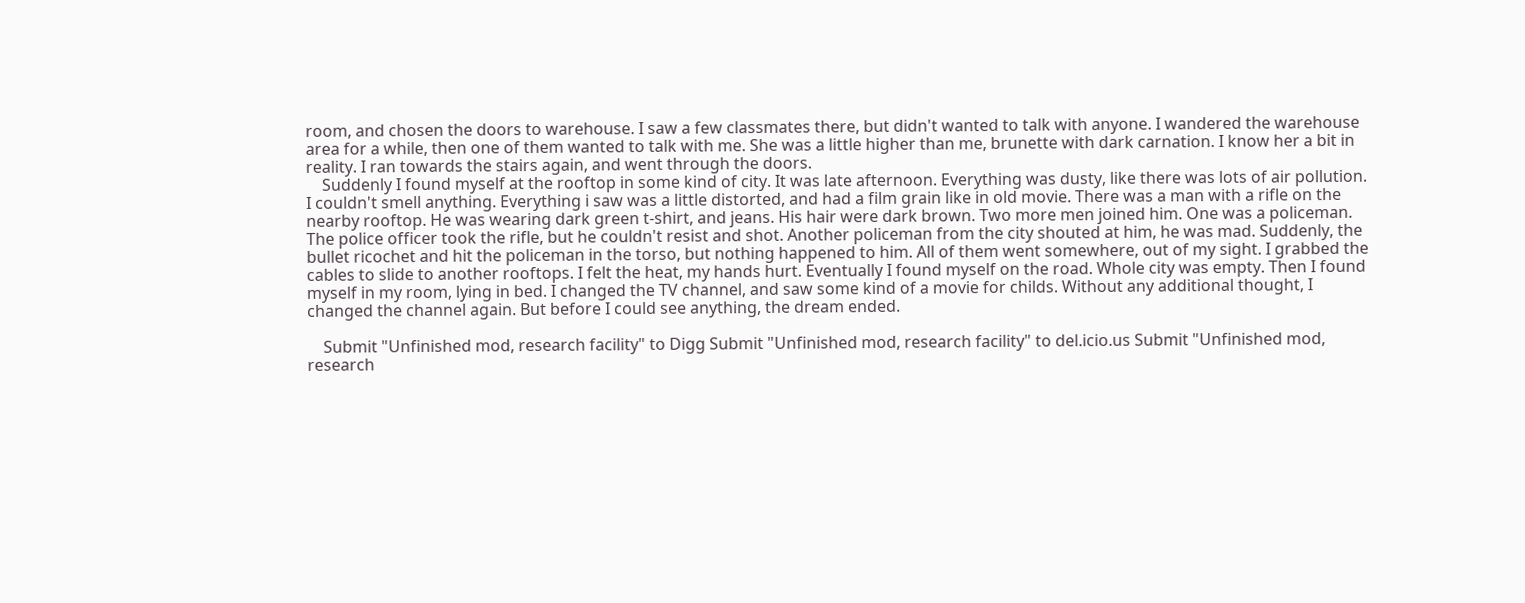room, and chosen the doors to warehouse. I saw a few classmates there, but didn't wanted to talk with anyone. I wandered the warehouse area for a while, then one of them wanted to talk with me. She was a little higher than me, brunette with dark carnation. I know her a bit in reality. I ran towards the stairs again, and went through the doors.
    Suddenly I found myself at the rooftop in some kind of city. It was late afternoon. Everything was dusty, like there was lots of air pollution. I couldn't smell anything. Everything i saw was a little distorted, and had a film grain like in old movie. There was a man with a rifle on the nearby rooftop. He was wearing dark green t-shirt, and jeans. His hair were dark brown. Two more men joined him. One was a policeman. The police officer took the rifle, but he couldn't resist and shot. Another policeman from the city shouted at him, he was mad. Suddenly, the bullet ricochet and hit the policeman in the torso, but nothing happened to him. All of them went somewhere, out of my sight. I grabbed the cables to slide to another rooftops. I felt the heat, my hands hurt. Eventually I found myself on the road. Whole city was empty. Then I found myself in my room, lying in bed. I changed the TV channel, and saw some kind of a movie for childs. Without any additional thought, I changed the channel again. But before I could see anything, the dream ended.

    Submit "Unfinished mod, research facility" to Digg Submit "Unfinished mod, research facility" to del.icio.us Submit "Unfinished mod, research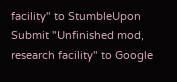facility" to StumbleUpon Submit "Unfinished mod, research facility" to Google